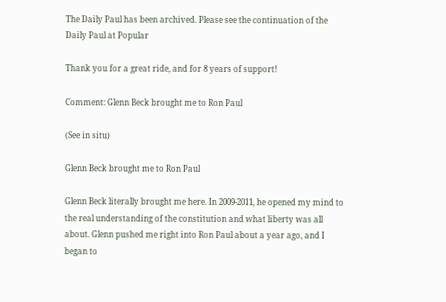The Daily Paul has been archived. Please see the continuation of the Daily Paul at Popular

Thank you for a great ride, and for 8 years of support!

Comment: Glenn Beck brought me to Ron Paul

(See in situ)

Glenn Beck brought me to Ron Paul

Glenn Beck literally brought me here. In 2009-2011, he opened my mind to the real understanding of the constitution and what liberty was all about. Glenn pushed me right into Ron Paul about a year ago, and I began to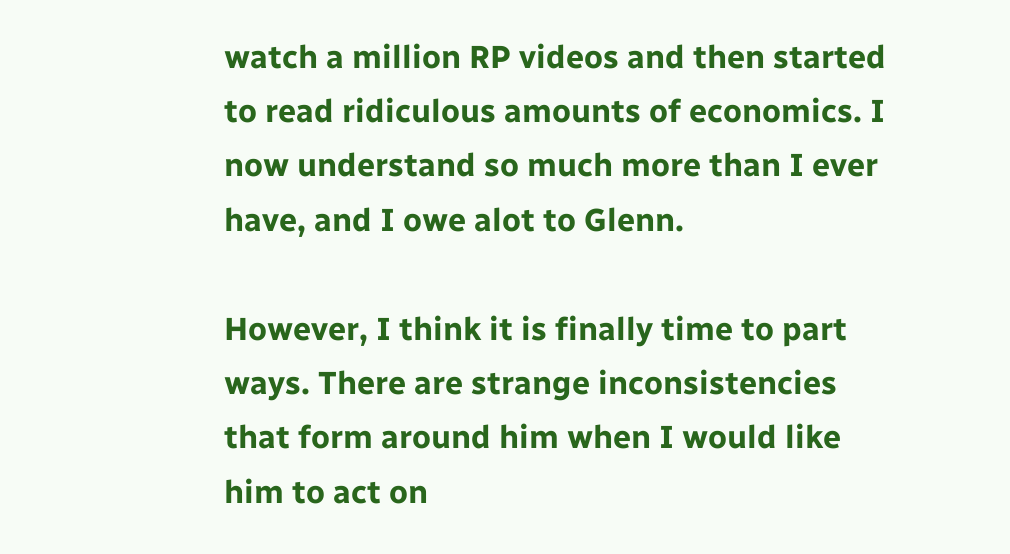watch a million RP videos and then started to read ridiculous amounts of economics. I now understand so much more than I ever have, and I owe alot to Glenn.

However, I think it is finally time to part ways. There are strange inconsistencies that form around him when I would like him to act on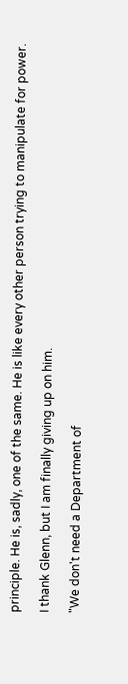principle. He is, sadly, one of the same. He is like every other person trying to manipulate for power.

I thank Glenn, but I am finally giving up on him.

"We don't need a Department of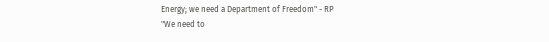Energy; we need a Department of Freedom" - RP
"We need to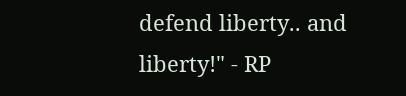defend liberty.. and liberty!" - RP